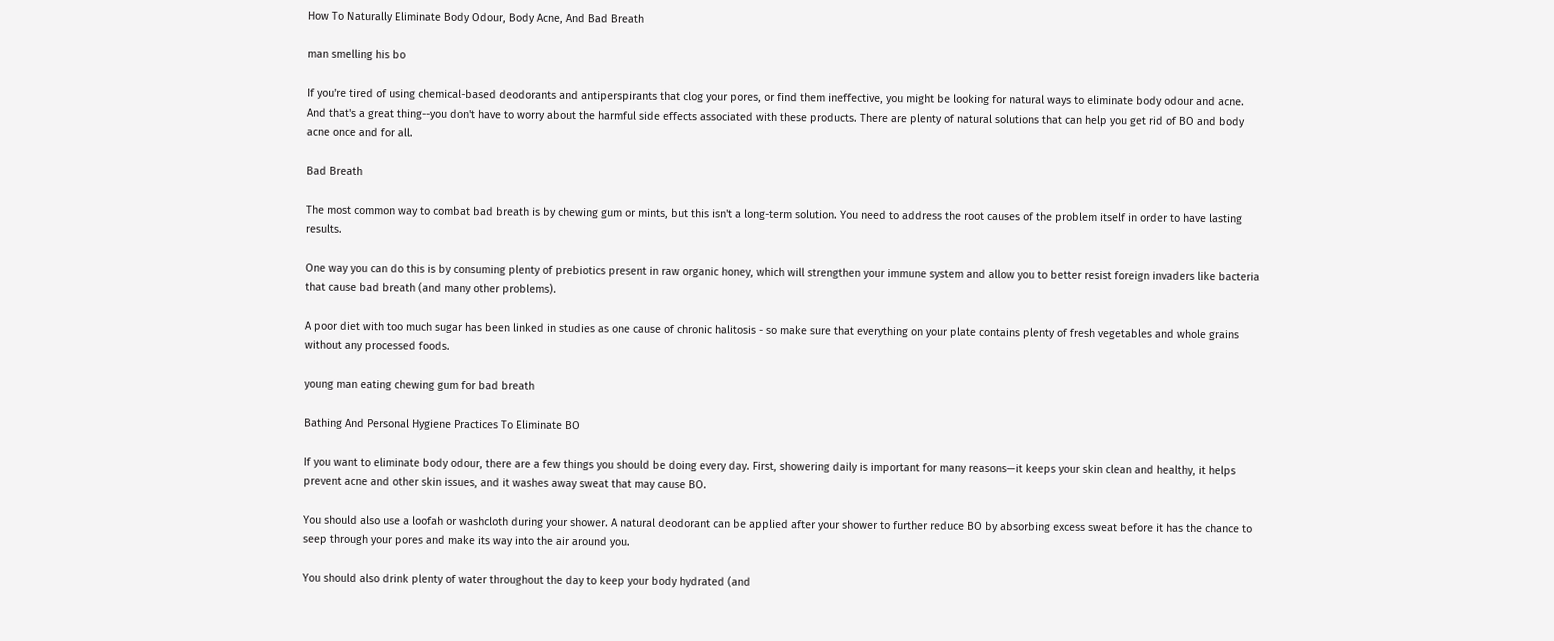How To Naturally Eliminate Body Odour, Body Acne, And Bad Breath

man smelling his bo

If you're tired of using chemical-based deodorants and antiperspirants that clog your pores, or find them ineffective, you might be looking for natural ways to eliminate body odour and acne. And that's a great thing--you don't have to worry about the harmful side effects associated with these products. There are plenty of natural solutions that can help you get rid of BO and body acne once and for all.

Bad Breath

The most common way to combat bad breath is by chewing gum or mints, but this isn't a long-term solution. You need to address the root causes of the problem itself in order to have lasting results.

One way you can do this is by consuming plenty of prebiotics present in raw organic honey, which will strengthen your immune system and allow you to better resist foreign invaders like bacteria that cause bad breath (and many other problems).

A poor diet with too much sugar has been linked in studies as one cause of chronic halitosis - so make sure that everything on your plate contains plenty of fresh vegetables and whole grains without any processed foods.

young man eating chewing gum for bad breath

Bathing And Personal Hygiene Practices To Eliminate BO

If you want to eliminate body odour, there are a few things you should be doing every day. First, showering daily is important for many reasons—it keeps your skin clean and healthy, it helps prevent acne and other skin issues, and it washes away sweat that may cause BO.

You should also use a loofah or washcloth during your shower. A natural deodorant can be applied after your shower to further reduce BO by absorbing excess sweat before it has the chance to seep through your pores and make its way into the air around you.

You should also drink plenty of water throughout the day to keep your body hydrated (and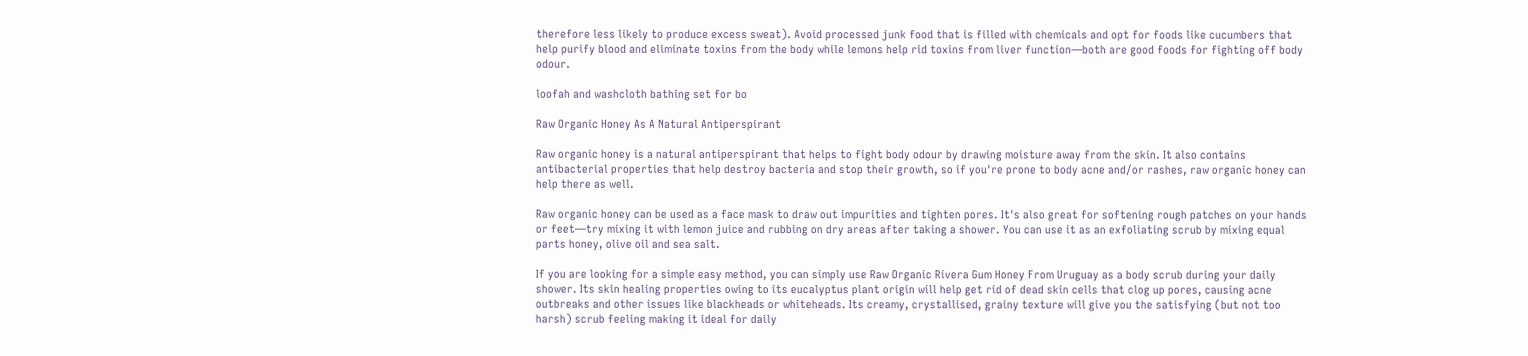therefore less likely to produce excess sweat). Avoid processed junk food that is filled with chemicals and opt for foods like cucumbers that help purify blood and eliminate toxins from the body while lemons help rid toxins from liver function—both are good foods for fighting off body odour.

loofah and washcloth bathing set for bo

Raw Organic Honey As A Natural Antiperspirant

Raw organic honey is a natural antiperspirant that helps to fight body odour by drawing moisture away from the skin. It also contains antibacterial properties that help destroy bacteria and stop their growth, so if you're prone to body acne and/or rashes, raw organic honey can help there as well.

Raw organic honey can be used as a face mask to draw out impurities and tighten pores. It's also great for softening rough patches on your hands or feet—try mixing it with lemon juice and rubbing on dry areas after taking a shower. You can use it as an exfoliating scrub by mixing equal parts honey, olive oil and sea salt.

If you are looking for a simple easy method, you can simply use Raw Organic Rivera Gum Honey From Uruguay as a body scrub during your daily shower. Its skin healing properties owing to its eucalyptus plant origin will help get rid of dead skin cells that clog up pores, causing acne outbreaks and other issues like blackheads or whiteheads. Its creamy, crystallised, grainy texture will give you the satisfying (but not too harsh) scrub feeling making it ideal for daily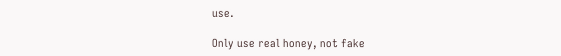use.

Only use real honey, not fake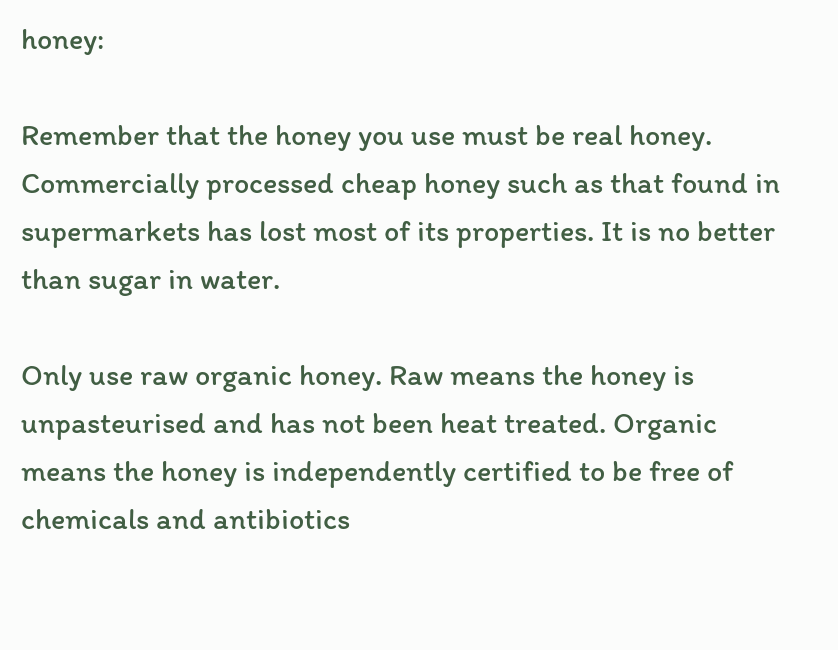honey:

Remember that the honey you use must be real honey. Commercially processed cheap honey such as that found in supermarkets has lost most of its properties. It is no better than sugar in water.

Only use raw organic honey. Raw means the honey is unpasteurised and has not been heat treated. Organic means the honey is independently certified to be free of chemicals and antibiotics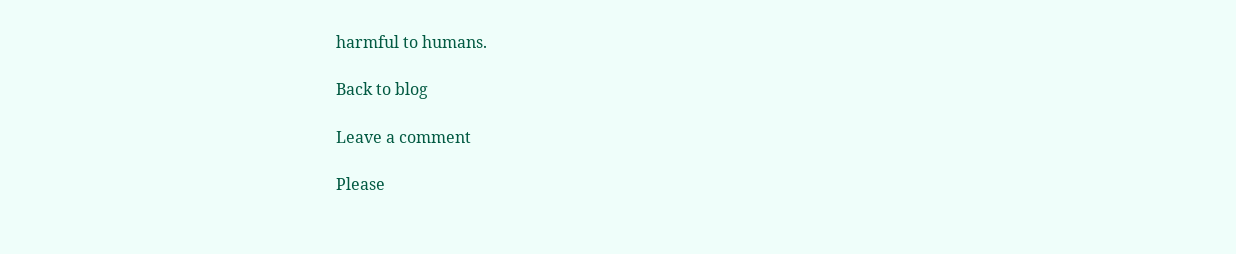harmful to humans.

Back to blog

Leave a comment

Please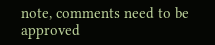note, comments need to be approved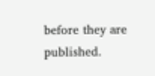before they are published.